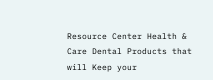Resource Center Health & Care Dental Products that will Keep your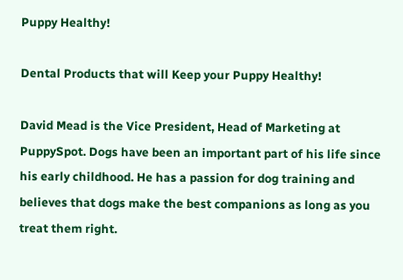Puppy Healthy!

Dental Products that will Keep your Puppy Healthy!

David Mead is the Vice President, Head of Marketing at PuppySpot. Dogs have been an important part of his life since his early childhood. He has a passion for dog training and believes that dogs make the best companions as long as you treat them right.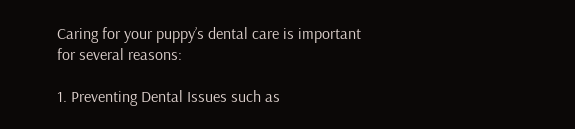Caring for your puppy’s dental care is important for several reasons:

1. Preventing Dental Issues such as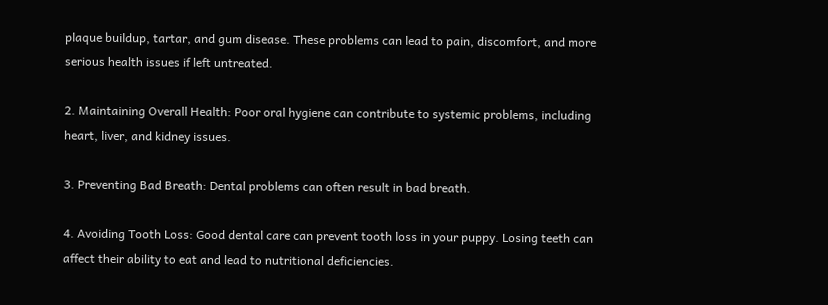plaque buildup, tartar, and gum disease. These problems can lead to pain, discomfort, and more serious health issues if left untreated.

2. Maintaining Overall Health: Poor oral hygiene can contribute to systemic problems, including heart, liver, and kidney issues.

3. Preventing Bad Breath: Dental problems can often result in bad breath.

4. Avoiding Tooth Loss: Good dental care can prevent tooth loss in your puppy. Losing teeth can affect their ability to eat and lead to nutritional deficiencies.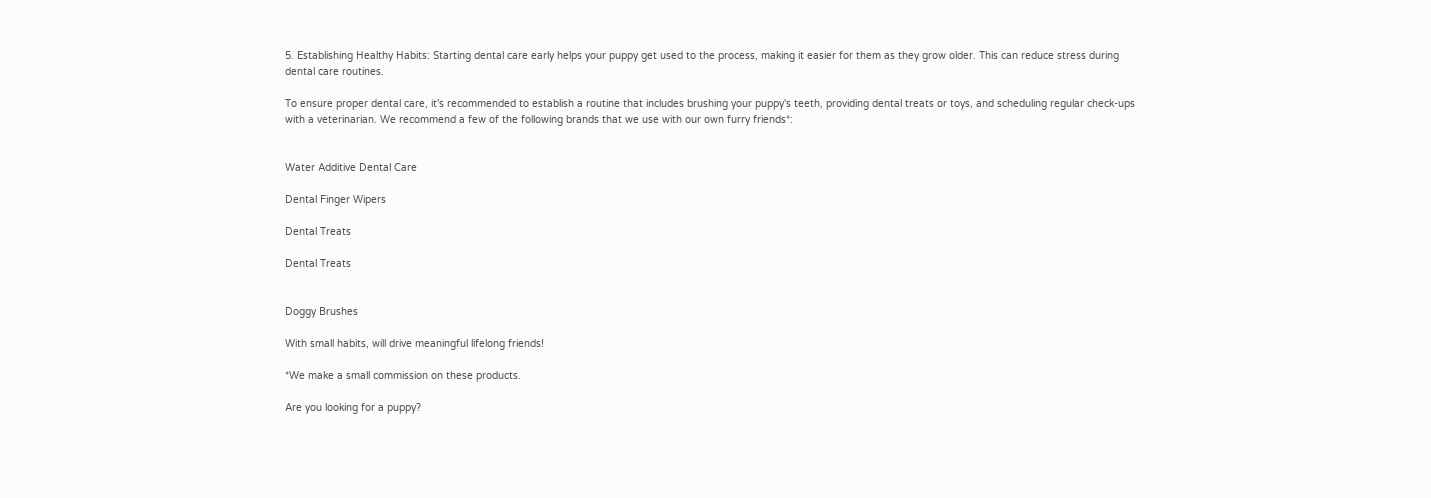5. Establishing Healthy Habits: Starting dental care early helps your puppy get used to the process, making it easier for them as they grow older. This can reduce stress during dental care routines.

To ensure proper dental care, it's recommended to establish a routine that includes brushing your puppy's teeth, providing dental treats or toys, and scheduling regular check-ups with a veterinarian. We recommend a few of the following brands that we use with our own furry friends*:


Water Additive Dental Care

Dental Finger Wipers

Dental Treats

Dental Treats


Doggy Brushes

With small habits, will drive meaningful lifelong friends!

*We make a small commission on these products.

Are you looking for a puppy?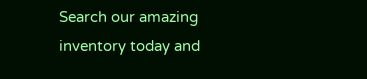Search our amazing inventory today and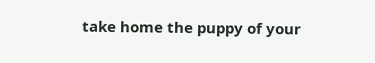take home the puppy of your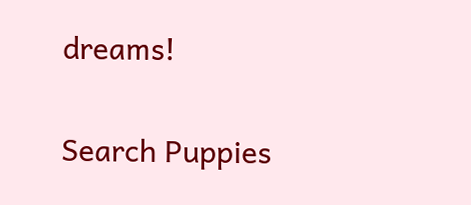dreams!

Search Puppies